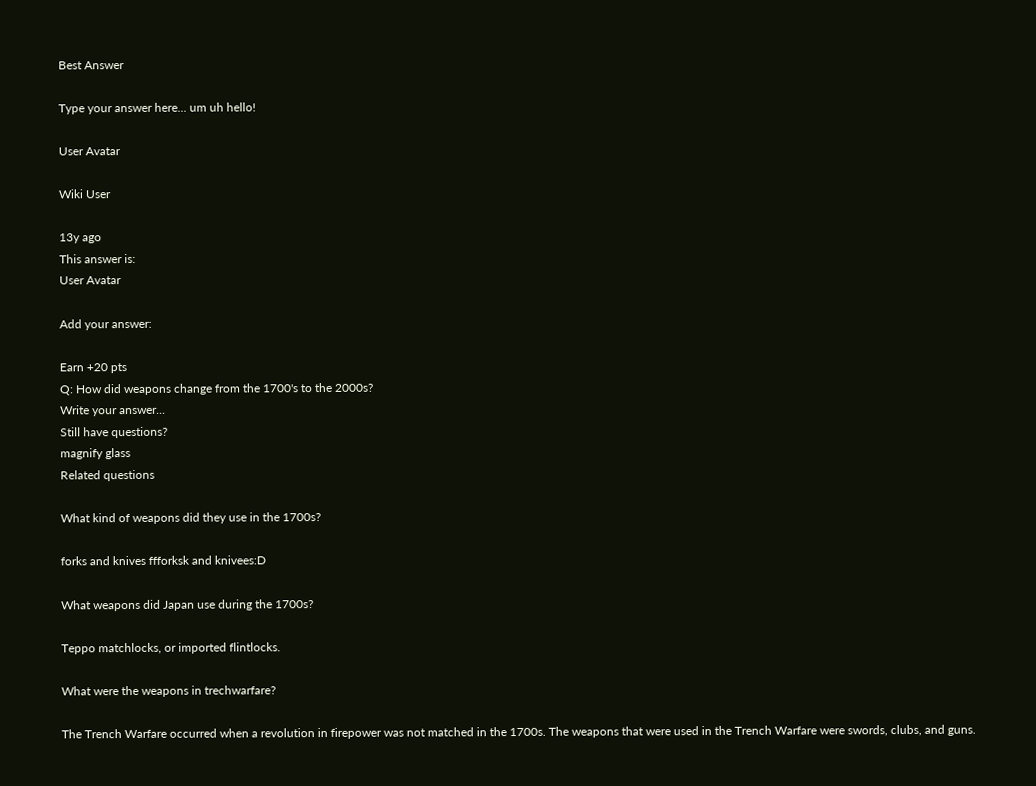Best Answer

Type your answer here... um uh hello!

User Avatar

Wiki User

13y ago
This answer is:
User Avatar

Add your answer:

Earn +20 pts
Q: How did weapons change from the 1700's to the 2000s?
Write your answer...
Still have questions?
magnify glass
Related questions

What kind of weapons did they use in the 1700s?

forks and knives ffforksk and knivees:D

What weapons did Japan use during the 1700s?

Teppo matchlocks, or imported flintlocks.

What were the weapons in trechwarfare?

The Trench Warfare occurred when a revolution in firepower was not matched in the 1700s. The weapons that were used in the Trench Warfare were swords, clubs, and guns.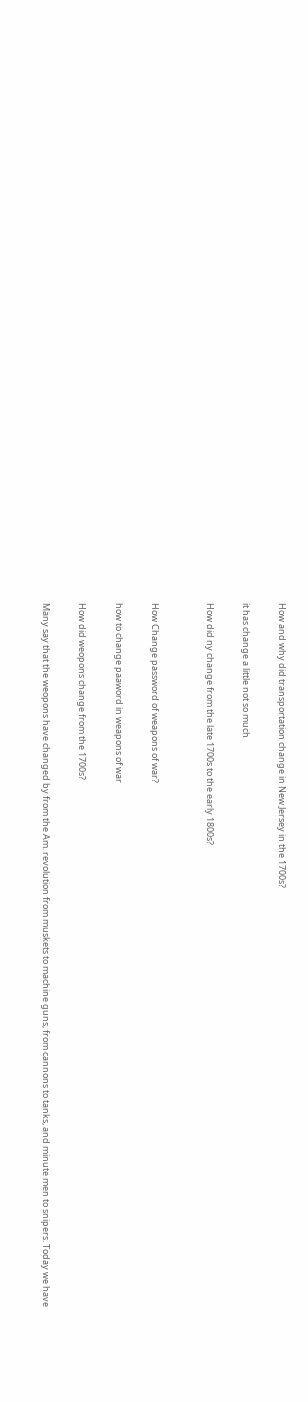How and why did transportation change in New Jersey in the 1700s?

it has change a little not so much

How did ny change from the late 1700s to the early 1800s?


How Change password of weapons of war?

how to change paaword in weapons of war

How did weopons change from the 1700s?

Many say that the weopons have changed by from the Am. revolution from muskets to machine guns, from cannons to tanks, and minute men to snipers. Today we have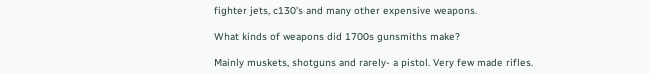fighter jets, c130's and many other expensive weapons.

What kinds of weapons did 1700s gunsmiths make?

Mainly muskets, shotguns and rarely- a pistol. Very few made rifles.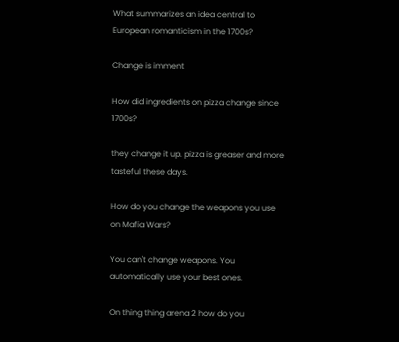What summarizes an idea central to European romanticism in the 1700s?

Change is imment

How did ingredients on pizza change since 1700s?

they change it up. pizza is greaser and more tasteful these days.

How do you change the weapons you use on Mafia Wars?

You can't change weapons. You automatically use your best ones.

On thing thing arena 2 how do you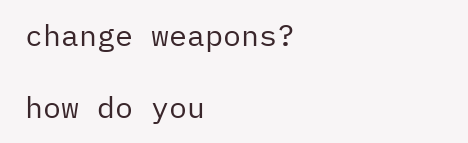change weapons?

how do you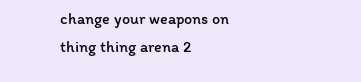change your weapons on thing thing arena 2